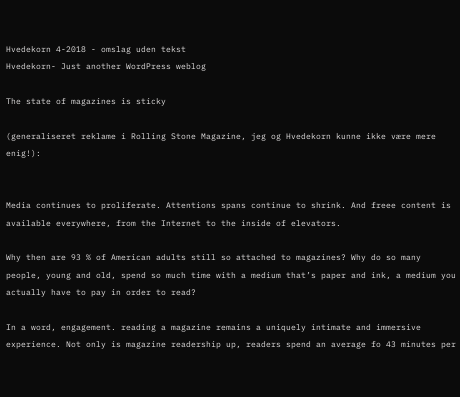Hvedekorn 4-2018 - omslag uden tekst
Hvedekorn- Just another WordPress weblog

The state of magazines is sticky

(generaliseret reklame i Rolling Stone Magazine, jeg og Hvedekorn kunne ikke være mere enig!):


Media continues to proliferate. Attentions spans continue to shrink. And freee content is available everywhere, from the Internet to the inside of elevators.

Why then are 93 % of American adults still so attached to magazines? Why do so many people, young and old, spend so much time with a medium that’s paper and ink, a medium you actually have to pay in order to read?

In a word, engagement. reading a magazine remains a uniquely intimate and immersive experience. Not only is magazine readership up, readers spend an average fo 43 minutes per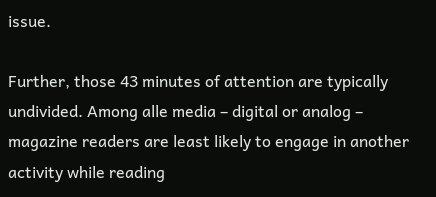issue.

Further, those 43 minutes of attention are typically undivided. Among alle media – digital or analog – magazine readers are least likely to engage in another activity while reading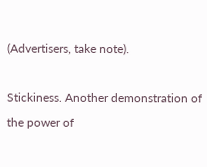(Advertisers, take note).

Stickiness. Another demonstration of the power of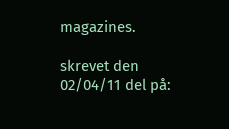magazines.

skrevet den 02/04/11 del på: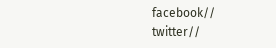facebook// twitter//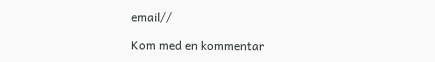email//

Kom med en kommentar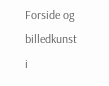Forside og billedkunst i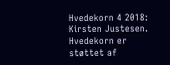Hvedekorn 4 2018: Kirsten Justesen. Hvedekorn er støttet af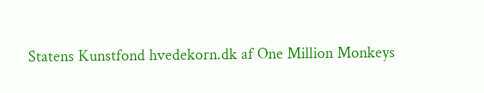Statens Kunstfond hvedekorn.dk af One Million Monkeys